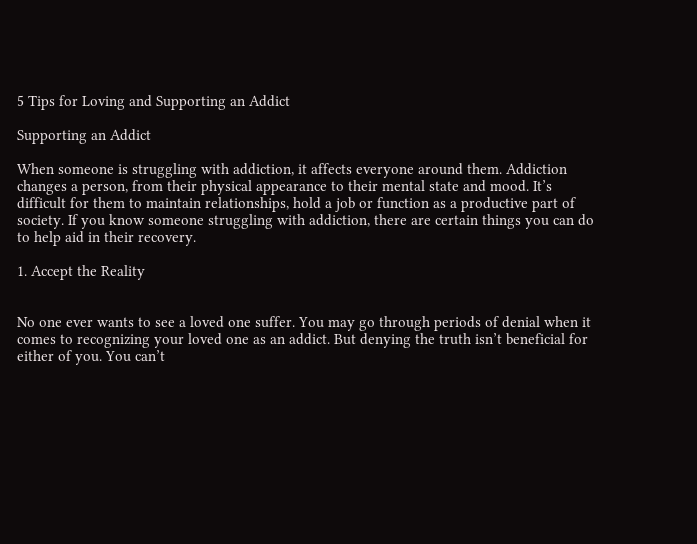5 Tips for Loving and Supporting an Addict

Supporting an Addict

When someone is struggling with addiction, it affects everyone around them. Addiction changes a person, from their physical appearance to their mental state and mood. It’s difficult for them to maintain relationships, hold a job or function as a productive part of society. If you know someone struggling with addiction, there are certain things you can do to help aid in their recovery.

1. Accept the Reality


No one ever wants to see a loved one suffer. You may go through periods of denial when it comes to recognizing your loved one as an addict. But denying the truth isn’t beneficial for either of you. You can’t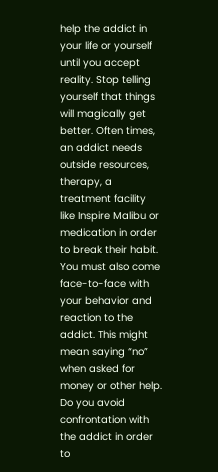help the addict in your life or yourself until you accept reality. Stop telling yourself that things will magically get better. Often times, an addict needs outside resources, therapy, a treatment facility like Inspire Malibu or medication in order to break their habit. You must also come face-to-face with your behavior and reaction to the addict. This might mean saying “no” when asked for money or other help. Do you avoid confrontation with the addict in order to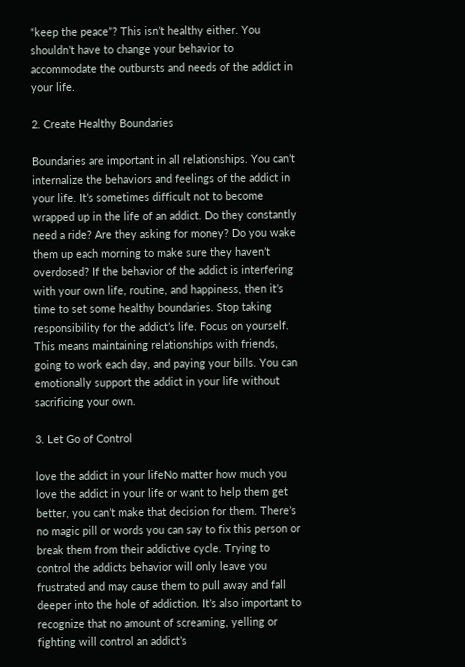“keep the peace”? This isn’t healthy either. You shouldn’t have to change your behavior to accommodate the outbursts and needs of the addict in your life.

2. Create Healthy Boundaries

Boundaries are important in all relationships. You can’t internalize the behaviors and feelings of the addict in your life. It’s sometimes difficult not to become wrapped up in the life of an addict. Do they constantly need a ride? Are they asking for money? Do you wake them up each morning to make sure they haven’t overdosed? If the behavior of the addict is interfering with your own life, routine, and happiness, then it’s time to set some healthy boundaries. Stop taking responsibility for the addict’s life. Focus on yourself. This means maintaining relationships with friends, going to work each day, and paying your bills. You can emotionally support the addict in your life without sacrificing your own.

3. Let Go of Control

love the addict in your lifeNo matter how much you love the addict in your life or want to help them get better, you can’t make that decision for them. There’s no magic pill or words you can say to fix this person or break them from their addictive cycle. Trying to control the addicts behavior will only leave you frustrated and may cause them to pull away and fall deeper into the hole of addiction. It’s also important to recognize that no amount of screaming, yelling or fighting will control an addict’s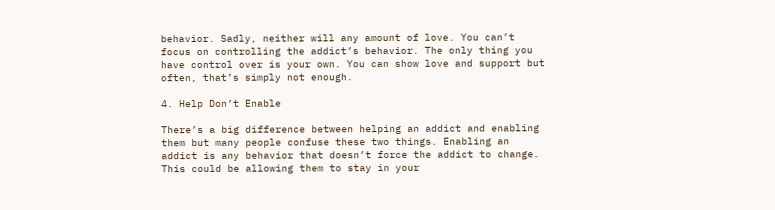behavior. Sadly, neither will any amount of love. You can’t focus on controlling the addict’s behavior. The only thing you have control over is your own. You can show love and support but often, that’s simply not enough.

4. Help Don’t Enable

There’s a big difference between helping an addict and enabling them but many people confuse these two things. Enabling an addict is any behavior that doesn’t force the addict to change. This could be allowing them to stay in your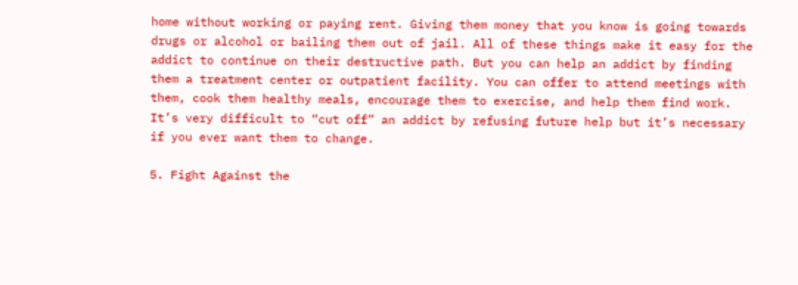home without working or paying rent. Giving them money that you know is going towards drugs or alcohol or bailing them out of jail. All of these things make it easy for the addict to continue on their destructive path. But you can help an addict by finding them a treatment center or outpatient facility. You can offer to attend meetings with them, cook them healthy meals, encourage them to exercise, and help them find work. It’s very difficult to “cut off” an addict by refusing future help but it’s necessary if you ever want them to change.

5. Fight Against the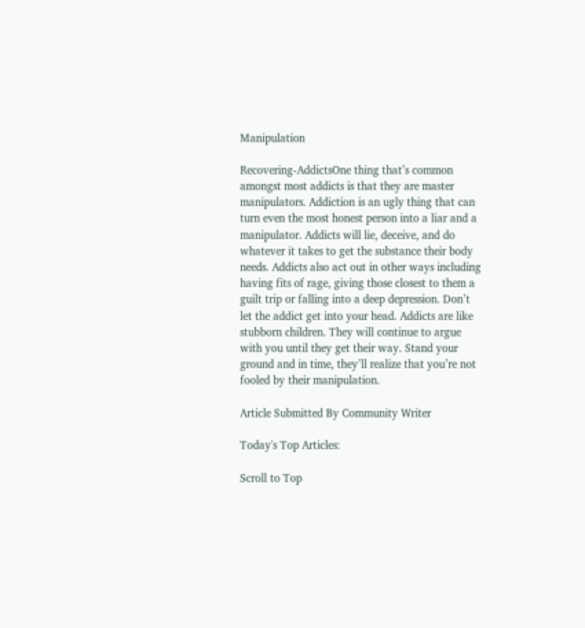Manipulation

Recovering-AddictsOne thing that’s common amongst most addicts is that they are master manipulators. Addiction is an ugly thing that can turn even the most honest person into a liar and a manipulator. Addicts will lie, deceive, and do whatever it takes to get the substance their body needs. Addicts also act out in other ways including having fits of rage, giving those closest to them a guilt trip or falling into a deep depression. Don’t let the addict get into your head. Addicts are like stubborn children. They will continue to argue with you until they get their way. Stand your ground and in time, they’ll realize that you’re not fooled by their manipulation.

Article Submitted By Community Writer

Today's Top Articles:

Scroll to Top